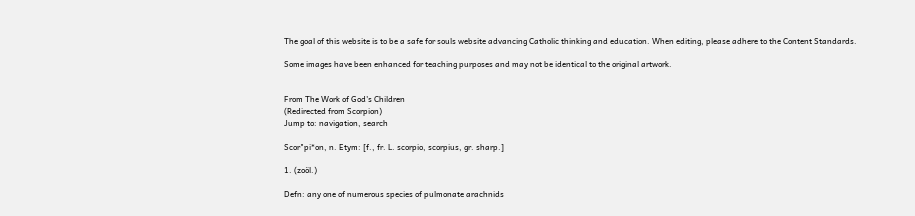The goal of this website is to be a safe for souls website advancing Catholic thinking and education. When editing, please adhere to the Content Standards.

Some images have been enhanced for teaching purposes and may not be identical to the original artwork.


From The Work of God's Children
(Redirected from Scorpion)
Jump to: navigation, search

Scor"pi*on, n. Etym: [f., fr. L. scorpio, scorpius, gr. sharp.]

1. (zoöl.)

Defn: any one of numerous species of pulmonate arachnids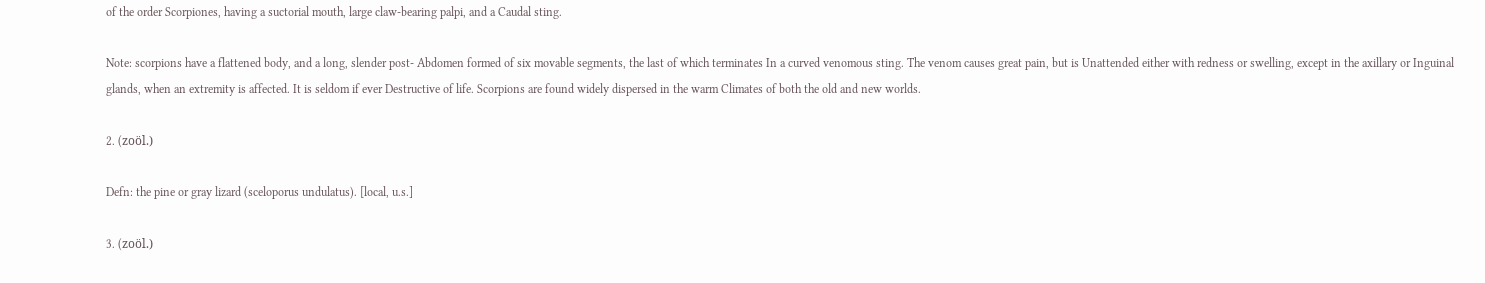of the order Scorpiones, having a suctorial mouth, large claw-bearing palpi, and a Caudal sting.

Note: scorpions have a flattened body, and a long, slender post- Abdomen formed of six movable segments, the last of which terminates In a curved venomous sting. The venom causes great pain, but is Unattended either with redness or swelling, except in the axillary or Inguinal glands, when an extremity is affected. It is seldom if ever Destructive of life. Scorpions are found widely dispersed in the warm Climates of both the old and new worlds.

2. (zoöl.)

Defn: the pine or gray lizard (sceloporus undulatus). [local, u.s.]

3. (zoöl.)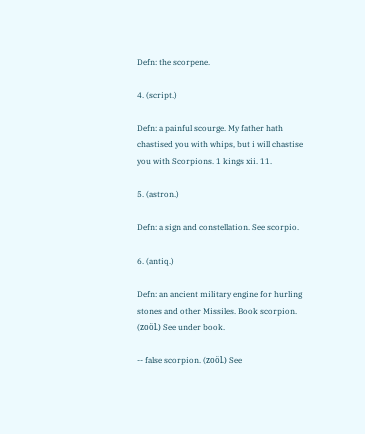Defn: the scorpene.

4. (script.)

Defn: a painful scourge. My father hath chastised you with whips, but i will chastise you with Scorpions. 1 kings xii. 11.

5. (astron.)

Defn: a sign and constellation. See scorpio.

6. (antiq.)

Defn: an ancient military engine for hurling stones and other Missiles. Book scorpion. (zoöl.) See under book.

-- false scorpion. (zoöl.) See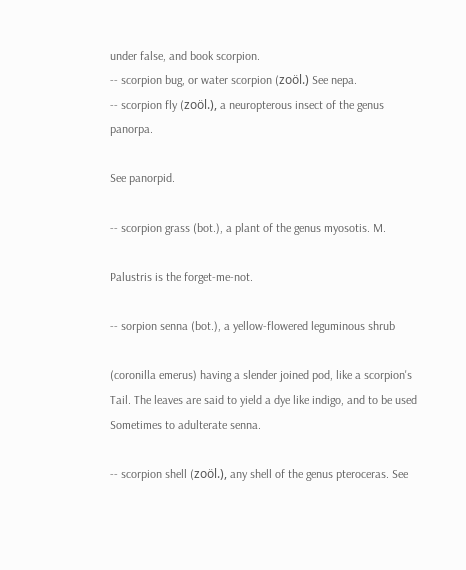under false, and book scorpion.
-- scorpion bug, or water scorpion (zoöl.) See nepa.
-- scorpion fly (zoöl.), a neuropterous insect of the genus panorpa.

See panorpid.

-- scorpion grass (bot.), a plant of the genus myosotis. M.

Palustris is the forget-me-not.

-- sorpion senna (bot.), a yellow-flowered leguminous shrub

(coronilla emerus) having a slender joined pod, like a scorpion's Tail. The leaves are said to yield a dye like indigo, and to be used Sometimes to adulterate senna.

-- scorpion shell (zoöl.), any shell of the genus pteroceras. See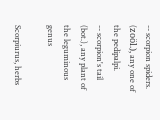-- scorpion spiders. (zoöl.), any one of the pedipalpi.
-- scorpion's tail (bot.), any plant of the leguminous genus

Scorpiurus, herbs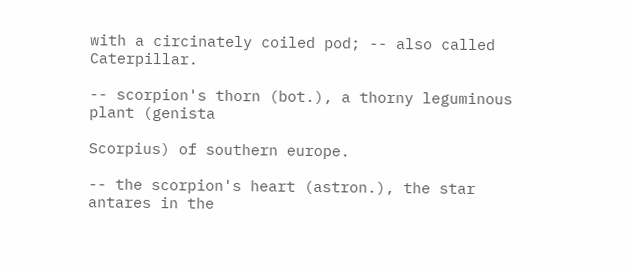with a circinately coiled pod; -- also called Caterpillar.

-- scorpion's thorn (bot.), a thorny leguminous plant (genista

Scorpius) of southern europe.

-- the scorpion's heart (astron.), the star antares in the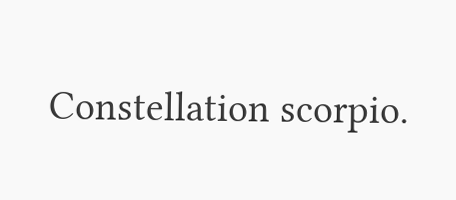Constellation scorpio.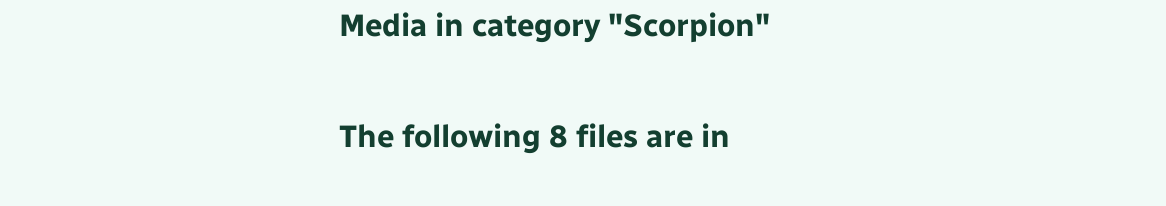Media in category "Scorpion"

The following 8 files are in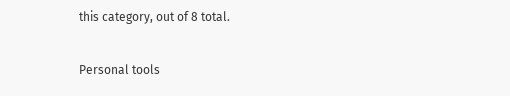this category, out of 8 total.

Personal tools